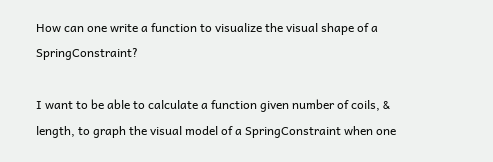How can one write a function to visualize the visual shape of a SpringConstraint?

I want to be able to calculate a function given number of coils, & length, to graph the visual model of a SpringConstraint when one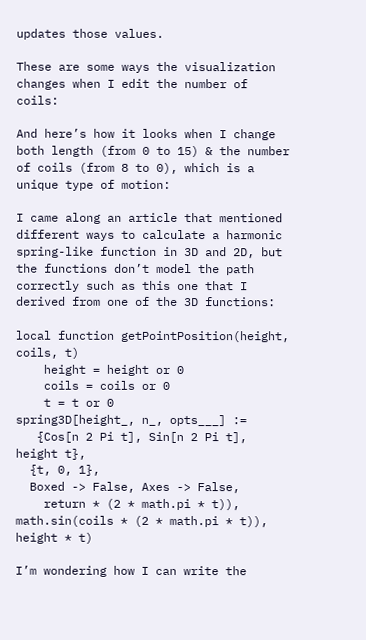updates those values.

These are some ways the visualization changes when I edit the number of coils:

And here’s how it looks when I change both length (from 0 to 15) & the number of coils (from 8 to 0), which is a unique type of motion:

I came along an article that mentioned different ways to calculate a harmonic spring-like function in 3D and 2D, but the functions don’t model the path correctly such as this one that I derived from one of the 3D functions:

local function getPointPosition(height, coils, t)
    height = height or 0
    coils = coils or 0
    t = t or 0
spring3D[height_, n_, opts___] :=
   {Cos[n 2 Pi t], Sin[n 2 Pi t], height t},
  {t, 0, 1},
  Boxed -> False, Axes -> False,
    return * (2 * math.pi * t)), math.sin(coils * (2 * math.pi * t)), height * t)

I’m wondering how I can write the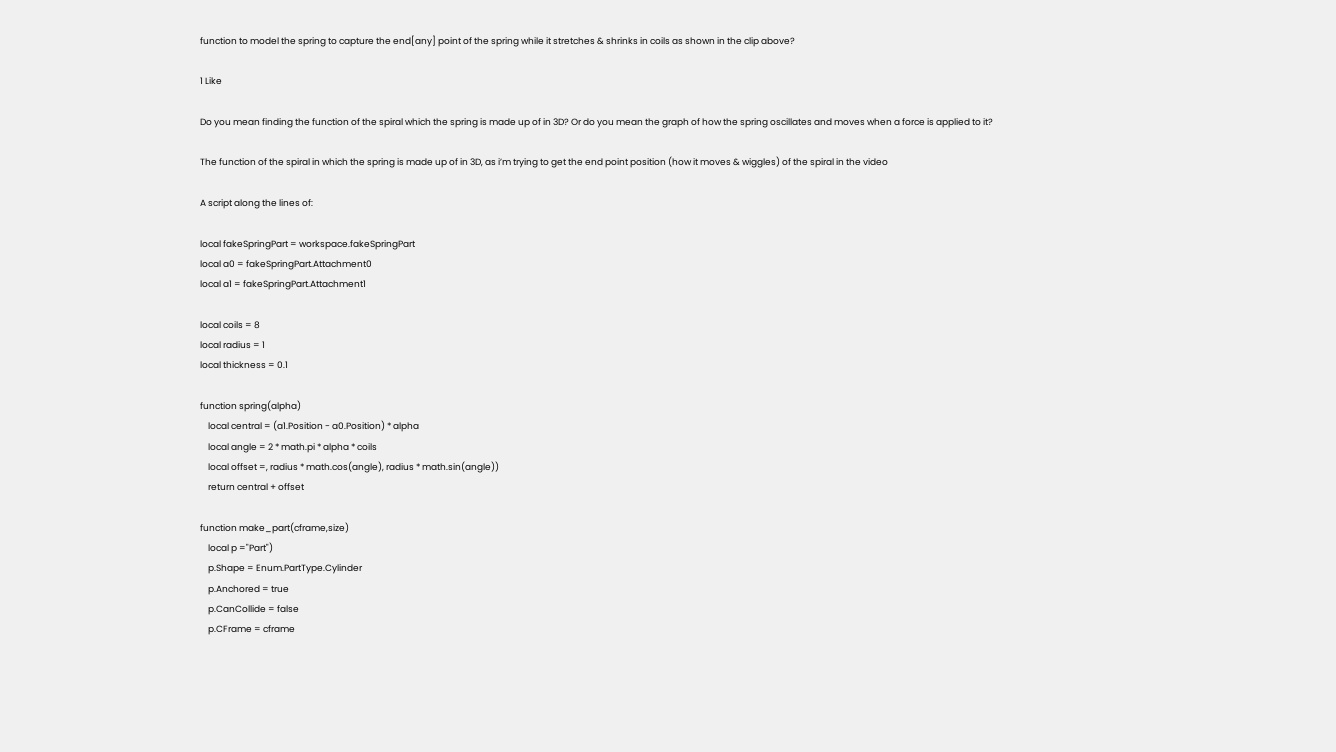function to model the spring to capture the end[any] point of the spring while it stretches & shrinks in coils as shown in the clip above?

1 Like

Do you mean finding the function of the spiral which the spring is made up of in 3D? Or do you mean the graph of how the spring oscillates and moves when a force is applied to it?

The function of the spiral in which the spring is made up of in 3D, as i’m trying to get the end point position (how it moves & wiggles) of the spiral in the video

A script along the lines of:

local fakeSpringPart = workspace.fakeSpringPart
local a0 = fakeSpringPart.Attachment0
local a1 = fakeSpringPart.Attachment1

local coils = 8
local radius = 1
local thickness = 0.1

function spring(alpha)
    local central = (a1.Position - a0.Position) * alpha
    local angle = 2 * math.pi * alpha * coils
    local offset =, radius * math.cos(angle), radius * math.sin(angle))
    return central + offset

function make_part(cframe,size)
    local p ="Part")
    p.Shape = Enum.PartType.Cylinder
    p.Anchored = true
    p.CanCollide = false
    p.CFrame = cframe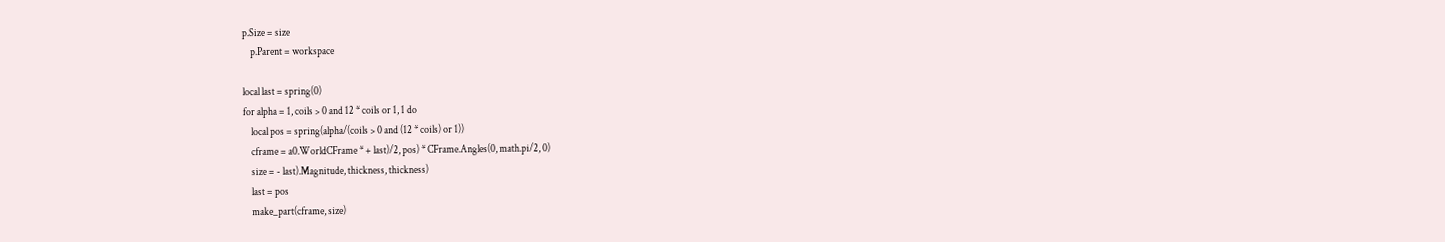p.Size = size
    p.Parent = workspace

local last = spring(0)
for alpha = 1, coils > 0 and 12 * coils or 1, 1 do
    local pos = spring(alpha/(coils > 0 and (12 * coils) or 1))
    cframe = a0.WorldCFrame * + last)/2, pos) * CFrame.Angles(0, math.pi/2, 0)
    size = - last).Magnitude, thickness, thickness)
    last = pos
    make_part(cframe, size)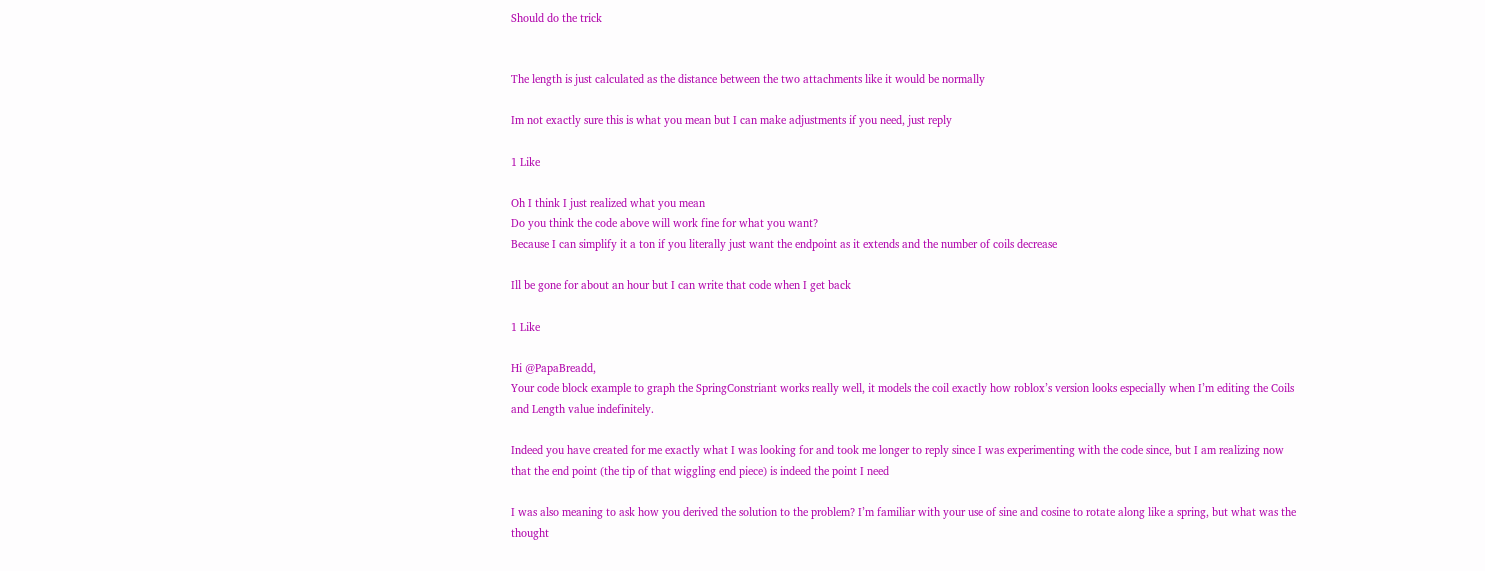Should do the trick


The length is just calculated as the distance between the two attachments like it would be normally

Im not exactly sure this is what you mean but I can make adjustments if you need, just reply

1 Like

Oh I think I just realized what you mean
Do you think the code above will work fine for what you want?
Because I can simplify it a ton if you literally just want the endpoint as it extends and the number of coils decrease

Ill be gone for about an hour but I can write that code when I get back

1 Like

Hi @PapaBreadd,
Your code block example to graph the SpringConstriant works really well, it models the coil exactly how roblox’s version looks especially when I’m editing the Coils and Length value indefinitely.

Indeed you have created for me exactly what I was looking for and took me longer to reply since I was experimenting with the code since, but I am realizing now that the end point (the tip of that wiggling end piece) is indeed the point I need

I was also meaning to ask how you derived the solution to the problem? I’m familiar with your use of sine and cosine to rotate along like a spring, but what was the thought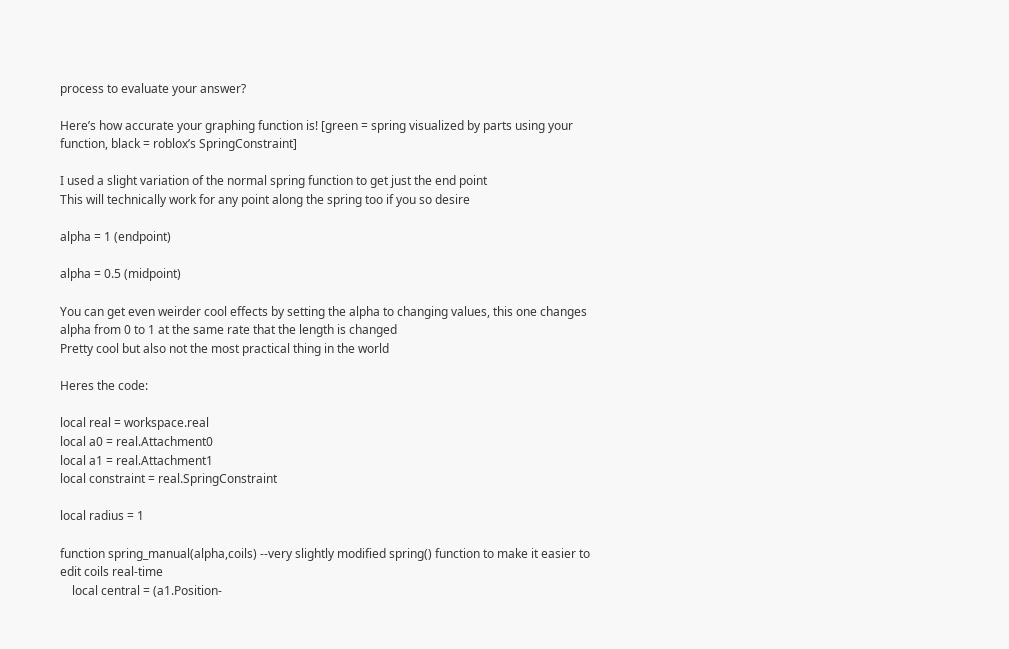process to evaluate your answer?

Here’s how accurate your graphing function is! [green = spring visualized by parts using your function, black = roblox’s SpringConstraint]

I used a slight variation of the normal spring function to get just the end point
This will technically work for any point along the spring too if you so desire

alpha = 1 (endpoint)

alpha = 0.5 (midpoint)

You can get even weirder cool effects by setting the alpha to changing values, this one changes alpha from 0 to 1 at the same rate that the length is changed
Pretty cool but also not the most practical thing in the world

Heres the code:

local real = workspace.real
local a0 = real.Attachment0
local a1 = real.Attachment1
local constraint = real.SpringConstraint

local radius = 1

function spring_manual(alpha,coils) --very slightly modified spring() function to make it easier to edit coils real-time
    local central = (a1.Position-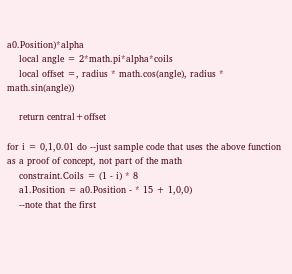a0.Position)*alpha
    local angle = 2*math.pi*alpha*coils
    local offset =, radius * math.cos(angle), radius * math.sin(angle))

    return central+offset

for i = 0,1,0.01 do --just sample code that uses the above function as a proof of concept, not part of the math
    constraint.Coils = (1 - i) * 8
    a1.Position = a0.Position - * 15 + 1,0,0)
    --note that the first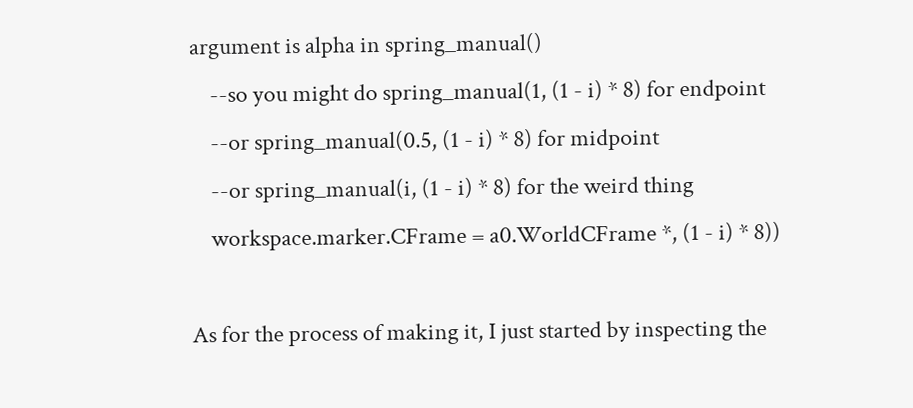argument is alpha in spring_manual()
    --so you might do spring_manual(1, (1 - i) * 8) for endpoint
    --or spring_manual(0.5, (1 - i) * 8) for midpoint
    --or spring_manual(i, (1 - i) * 8) for the weird thing
    workspace.marker.CFrame = a0.WorldCFrame *, (1 - i) * 8))

As for the process of making it, I just started by inspecting the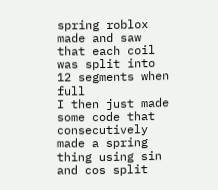spring roblox made and saw that each coil was split into 12 segments when full
I then just made some code that consecutively made a spring thing using sin and cos split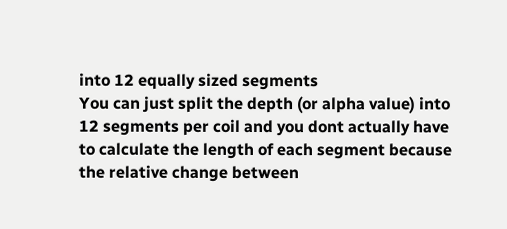into 12 equally sized segments
You can just split the depth (or alpha value) into 12 segments per coil and you dont actually have to calculate the length of each segment because the relative change between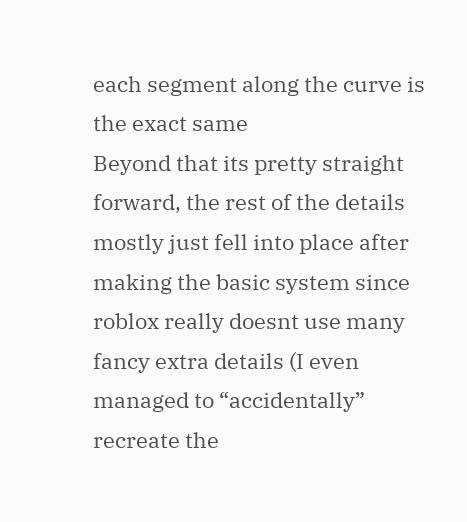each segment along the curve is the exact same
Beyond that its pretty straight forward, the rest of the details mostly just fell into place after making the basic system since roblox really doesnt use many fancy extra details (I even managed to “accidentally” recreate the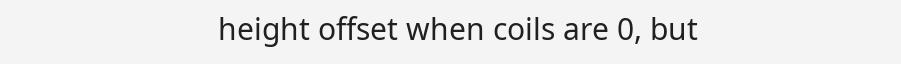height offset when coils are 0, but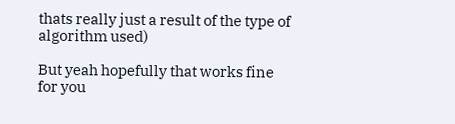thats really just a result of the type of algorithm used)

But yeah hopefully that works fine for you